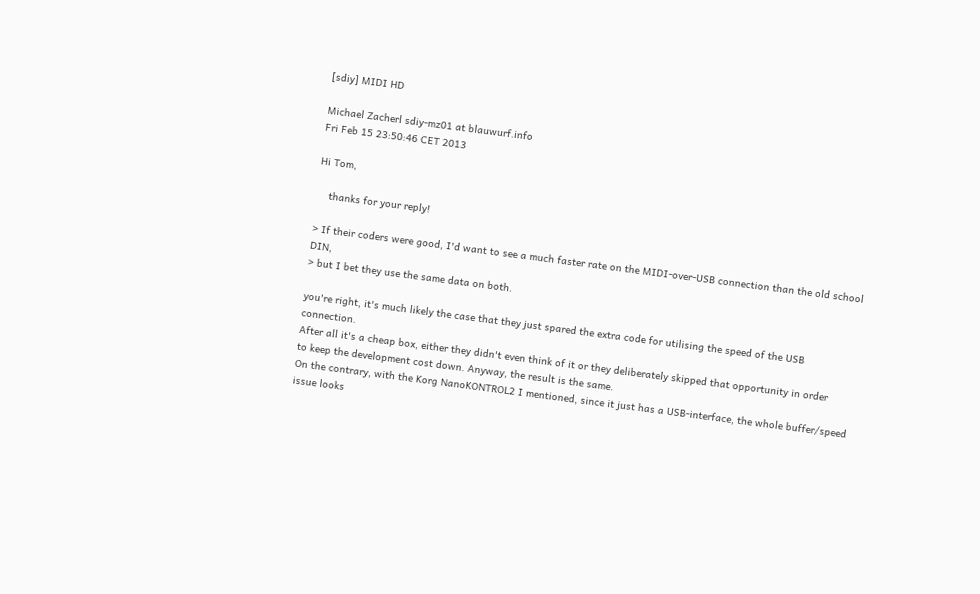[sdiy] MIDI HD

Michael Zacherl sdiy-mz01 at blauwurf.info
Fri Feb 15 23:50:46 CET 2013

Hi Tom,

    thanks for your reply!

> If their coders were good, I'd want to see a much faster rate on the MIDI-over-USB connection than the old school DIN,
> but I bet they use the same data on both.

you're right, it's much likely the case that they just spared the extra code for utilising the speed of the USB connection.
After all it's a cheap box, either they didn't even think of it or they deliberately skipped that opportunity in order
to keep the development cost down. Anyway, the result is the same.
On the contrary, with the Korg NanoKONTROL2 I mentioned, since it just has a USB-interface, the whole buffer/speed issue looks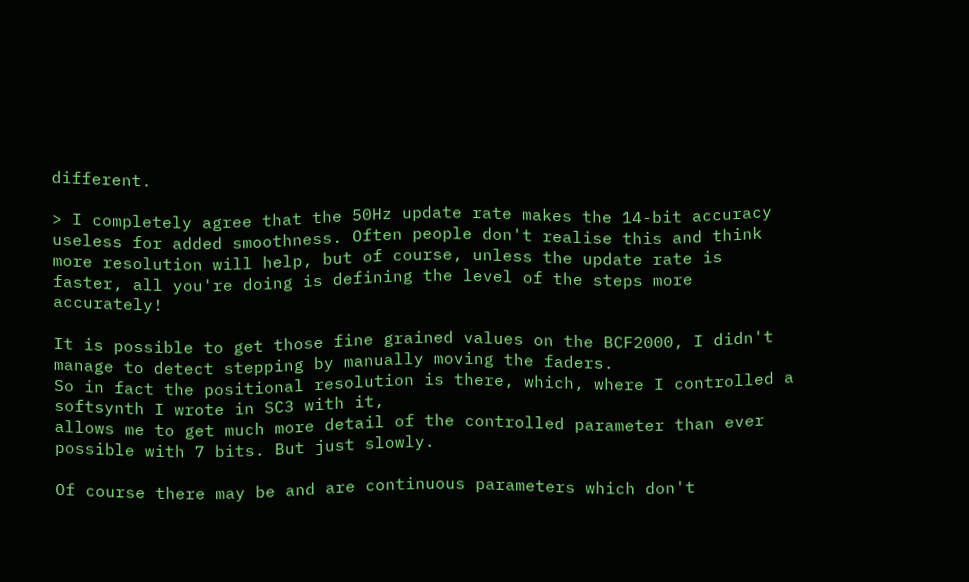different.

> I completely agree that the 50Hz update rate makes the 14-bit accuracy useless for added smoothness. Often people don't realise this and think more resolution will help, but of course, unless the update rate is faster, all you're doing is defining the level of the steps more accurately!

It is possible to get those fine grained values on the BCF2000, I didn't manage to detect stepping by manually moving the faders.
So in fact the positional resolution is there, which, where I controlled a softsynth I wrote in SC3 with it,
allows me to get much more detail of the controlled parameter than ever possible with 7 bits. But just slowly.

Of course there may be and are continuous parameters which don't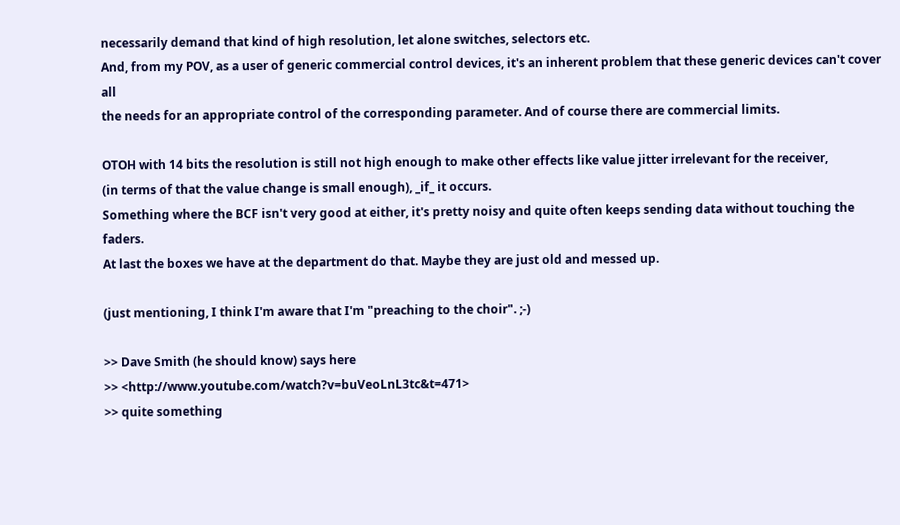necessarily demand that kind of high resolution, let alone switches, selectors etc.
And, from my POV, as a user of generic commercial control devices, it's an inherent problem that these generic devices can't cover all
the needs for an appropriate control of the corresponding parameter. And of course there are commercial limits.

OTOH with 14 bits the resolution is still not high enough to make other effects like value jitter irrelevant for the receiver,
(in terms of that the value change is small enough), _if_ it occurs.
Something where the BCF isn't very good at either, it's pretty noisy and quite often keeps sending data without touching the faders.
At last the boxes we have at the department do that. Maybe they are just old and messed up.

(just mentioning, I think I'm aware that I'm "preaching to the choir". ;-)

>> Dave Smith (he should know) says here
>> <http://www.youtube.com/watch?v=buVeoLnL3tc&t=471>
>> quite something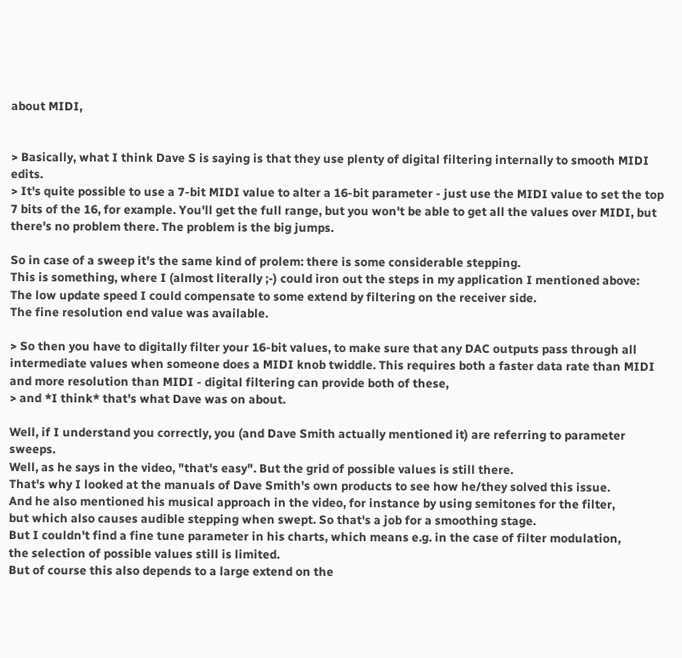about MIDI,


> Basically, what I think Dave S is saying is that they use plenty of digital filtering internally to smooth MIDI edits.
> It's quite possible to use a 7-bit MIDI value to alter a 16-bit parameter - just use the MIDI value to set the top 7 bits of the 16, for example. You'll get the full range, but you won't be able to get all the values over MIDI, but there's no problem there. The problem is the big jumps.

So in case of a sweep it's the same kind of prolem: there is some considerable stepping.
This is something, where I (almost literally ;-) could iron out the steps in my application I mentioned above:
The low update speed I could compensate to some extend by filtering on the receiver side.
The fine resolution end value was available.

> So then you have to digitally filter your 16-bit values, to make sure that any DAC outputs pass through all intermediate values when someone does a MIDI knob twiddle. This requires both a faster data rate than MIDI and more resolution than MIDI - digital filtering can provide both of these,
> and *I think* that's what Dave was on about.

Well, if I understand you correctly, you (and Dave Smith actually mentioned it) are referring to parameter sweeps.
Well, as he says in the video, "that's easy". But the grid of possible values is still there.
That's why I looked at the manuals of Dave Smith's own products to see how he/they solved this issue.
And he also mentioned his musical approach in the video, for instance by using semitones for the filter,
but which also causes audible stepping when swept. So that's a job for a smoothing stage.
But I couldn't find a fine tune parameter in his charts, which means e.g. in the case of filter modulation,
the selection of possible values still is limited.
But of course this also depends to a large extend on the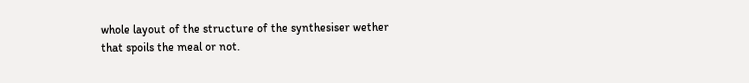whole layout of the structure of the synthesiser wether
that spoils the meal or not.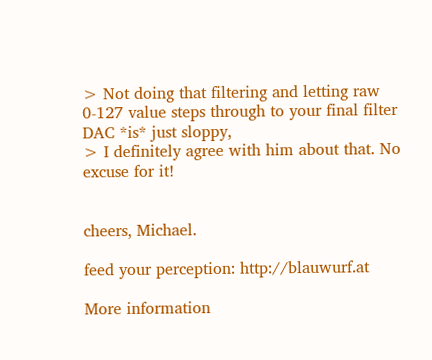> Not doing that filtering and letting raw 0-127 value steps through to your final filter DAC *is* just sloppy,
> I definitely agree with him about that. No excuse for it!


cheers, Michael.

feed your perception: http://blauwurf.at

More information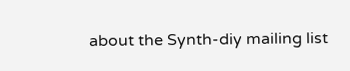about the Synth-diy mailing list